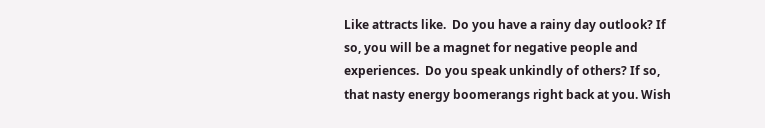Like attracts like.  Do you have a rainy day outlook? If so, you will be a magnet for negative people and experiences.  Do you speak unkindly of others? If so, that nasty energy boomerangs right back at you. Wish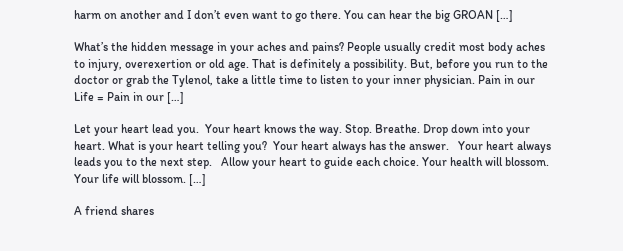harm on another and I don’t even want to go there. You can hear the big GROAN […]

What’s the hidden message in your aches and pains? People usually credit most body aches to injury, overexertion or old age. That is definitely a possibility. But, before you run to the doctor or grab the Tylenol, take a little time to listen to your inner physician. Pain in our Life = Pain in our […]

Let your heart lead you.  Your heart knows the way. Stop. Breathe. Drop down into your heart. What is your heart telling you?  Your heart always has the answer.   Your heart always leads you to the next step.   Allow your heart to guide each choice. Your health will blossom.  Your life will blossom. […]

A friend shares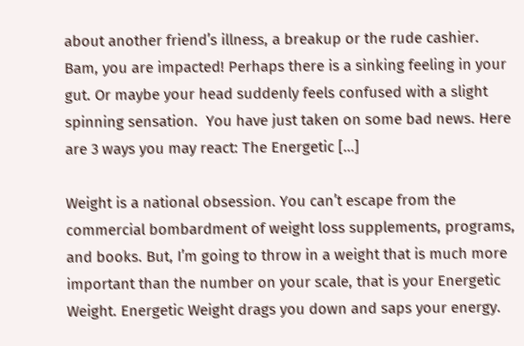about another friend’s illness, a breakup or the rude cashier. Bam, you are impacted! Perhaps there is a sinking feeling in your gut. Or maybe your head suddenly feels confused with a slight spinning sensation.  You have just taken on some bad news. Here are 3 ways you may react: The Energetic […]

Weight is a national obsession. You can’t escape from the commercial bombardment of weight loss supplements, programs, and books. But, I’m going to throw in a weight that is much more important than the number on your scale, that is your Energetic Weight. Energetic Weight drags you down and saps your energy.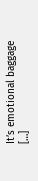It’s emotional baggage […]